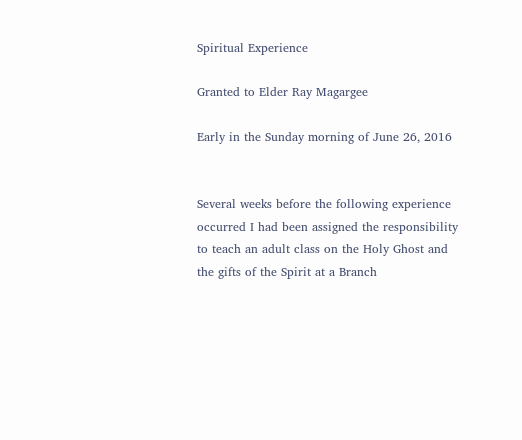Spiritual Experience

Granted to Elder Ray Magargee

Early in the Sunday morning of June 26, 2016


Several weeks before the following experience occurred I had been assigned the responsibility to teach an adult class on the Holy Ghost and the gifts of the Spirit at a Branch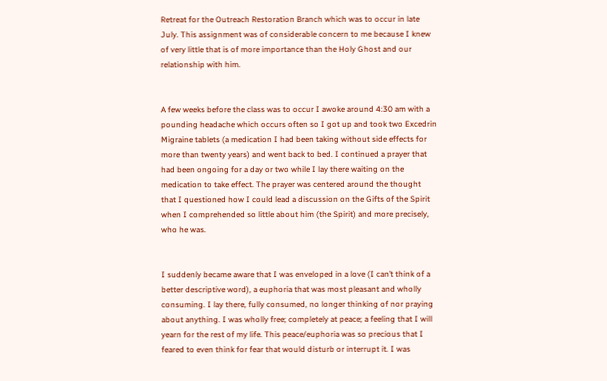Retreat for the Outreach Restoration Branch which was to occur in late July. This assignment was of considerable concern to me because I knew of very little that is of more importance than the Holy Ghost and our relationship with him.


A few weeks before the class was to occur I awoke around 4:30 am with a pounding headache which occurs often so I got up and took two Excedrin Migraine tablets (a medication I had been taking without side effects for more than twenty years) and went back to bed. I continued a prayer that had been ongoing for a day or two while I lay there waiting on the medication to take effect. The prayer was centered around the thought that I questioned how I could lead a discussion on the Gifts of the Spirit when I comprehended so little about him (the Spirit) and more precisely, who he was.


I suddenly became aware that I was enveloped in a love (I can’t think of a better descriptive word), a euphoria that was most pleasant and wholly consuming. I lay there, fully consumed, no longer thinking of nor praying about anything. I was wholly free; completely at peace; a feeling that I will yearn for the rest of my life. This peace/euphoria was so precious that I feared to even think for fear that would disturb or interrupt it. I was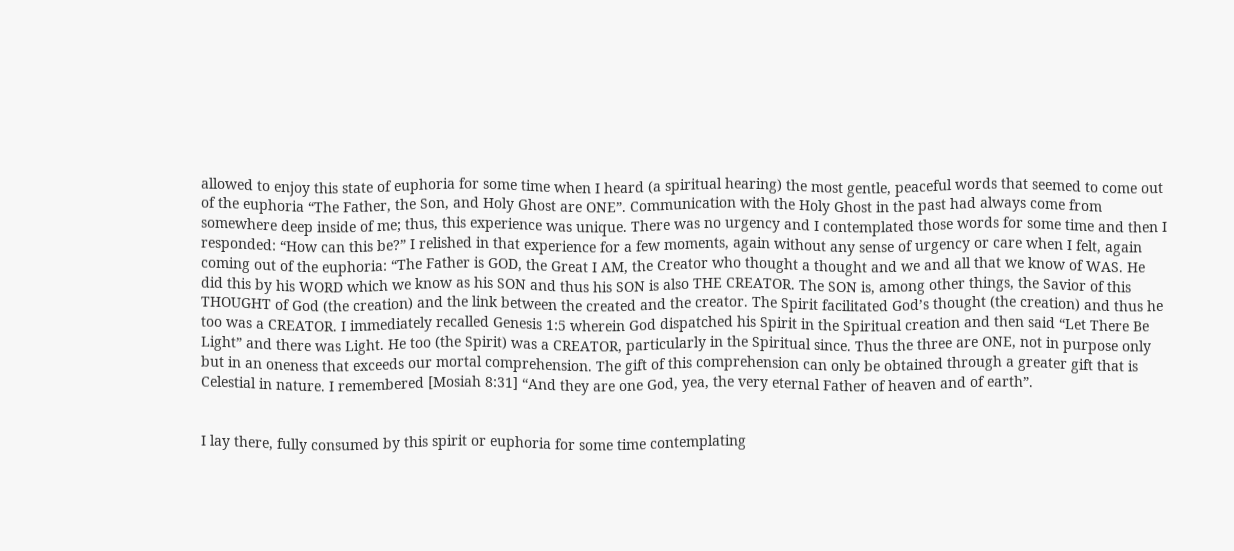allowed to enjoy this state of euphoria for some time when I heard (a spiritual hearing) the most gentle, peaceful words that seemed to come out of the euphoria “The Father, the Son, and Holy Ghost are ONE”. Communication with the Holy Ghost in the past had always come from somewhere deep inside of me; thus, this experience was unique. There was no urgency and I contemplated those words for some time and then I responded: “How can this be?” I relished in that experience for a few moments, again without any sense of urgency or care when I felt, again coming out of the euphoria: “The Father is GOD, the Great I AM, the Creator who thought a thought and we and all that we know of WAS. He did this by his WORD which we know as his SON and thus his SON is also THE CREATOR. The SON is, among other things, the Savior of this THOUGHT of God (the creation) and the link between the created and the creator. The Spirit facilitated God’s thought (the creation) and thus he too was a CREATOR. I immediately recalled Genesis 1:5 wherein God dispatched his Spirit in the Spiritual creation and then said “Let There Be Light” and there was Light. He too (the Spirit) was a CREATOR, particularly in the Spiritual since. Thus the three are ONE, not in purpose only but in an oneness that exceeds our mortal comprehension. The gift of this comprehension can only be obtained through a greater gift that is Celestial in nature. I remembered [Mosiah 8:31] “And they are one God, yea, the very eternal Father of heaven and of earth”.


I lay there, fully consumed by this spirit or euphoria for some time contemplating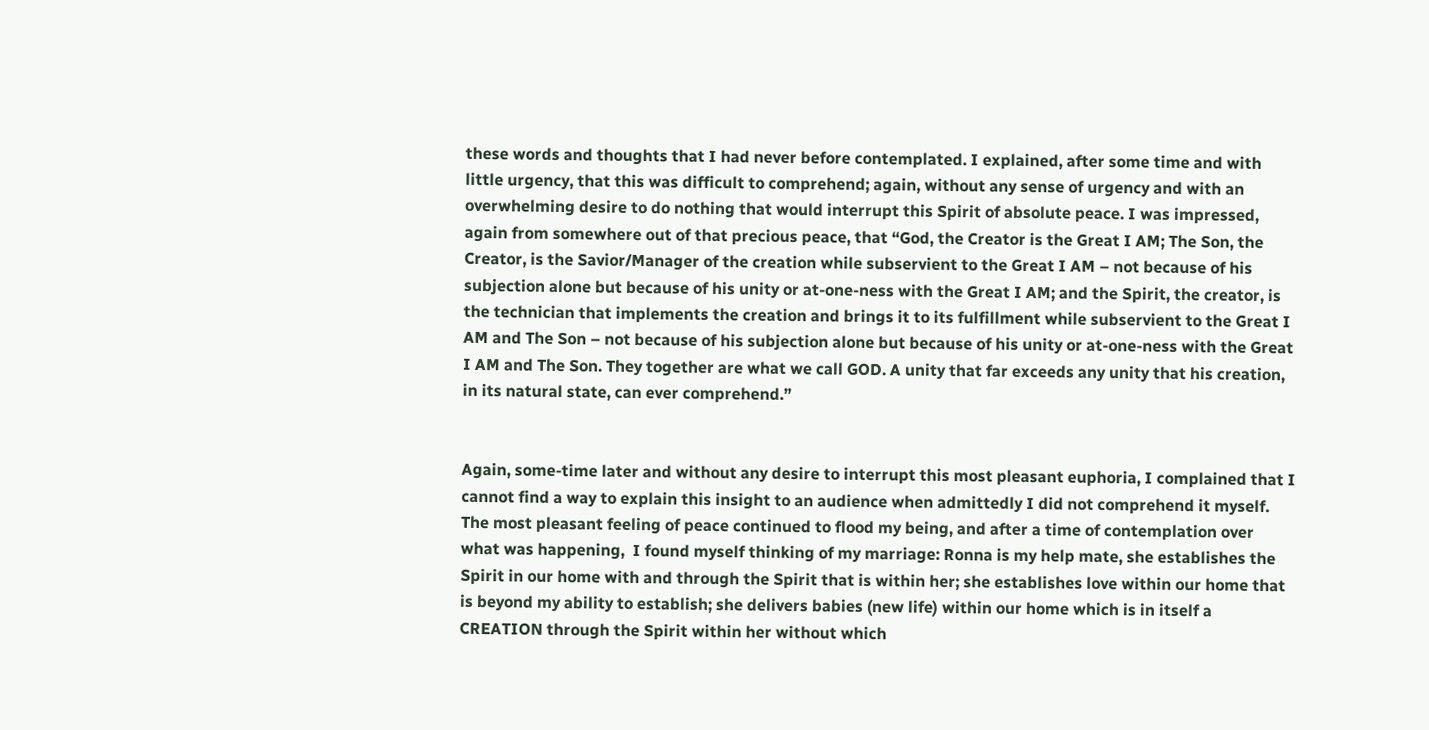these words and thoughts that I had never before contemplated. I explained, after some time and with little urgency, that this was difficult to comprehend; again, without any sense of urgency and with an overwhelming desire to do nothing that would interrupt this Spirit of absolute peace. I was impressed, again from somewhere out of that precious peace, that “God, the Creator is the Great I AM; The Son, the Creator, is the Savior/Manager of the creation while subservient to the Great I AM – not because of his subjection alone but because of his unity or at-one-ness with the Great I AM; and the Spirit, the creator, is the technician that implements the creation and brings it to its fulfillment while subservient to the Great I AM and The Son – not because of his subjection alone but because of his unity or at-one-ness with the Great I AM and The Son. They together are what we call GOD. A unity that far exceeds any unity that his creation, in its natural state, can ever comprehend.”


Again, some-time later and without any desire to interrupt this most pleasant euphoria, I complained that I cannot find a way to explain this insight to an audience when admittedly I did not comprehend it myself. The most pleasant feeling of peace continued to flood my being, and after a time of contemplation over what was happening,  I found myself thinking of my marriage: Ronna is my help mate, she establishes the Spirit in our home with and through the Spirit that is within her; she establishes love within our home that is beyond my ability to establish; she delivers babies (new life) within our home which is in itself a CREATION through the Spirit within her without which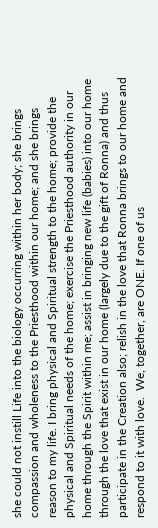she could not instill Life into the biology occurring within her body; she brings compassion and wholeness to the Priesthood within our home; and she brings reason to my life. I bring physical and Spiritual strength to the home; provide the physical and Spiritual needs of the home; exercise the Priesthood authority in our home through the Spirit within me; assist in bringing new life (babies) into our home through the love that exist in our home (largely due to the gift of Ronna) and thus participate in the Creation also; relish in the love that Ronna brings to our home and respond to it with love.  We, together, are ONE. If one of us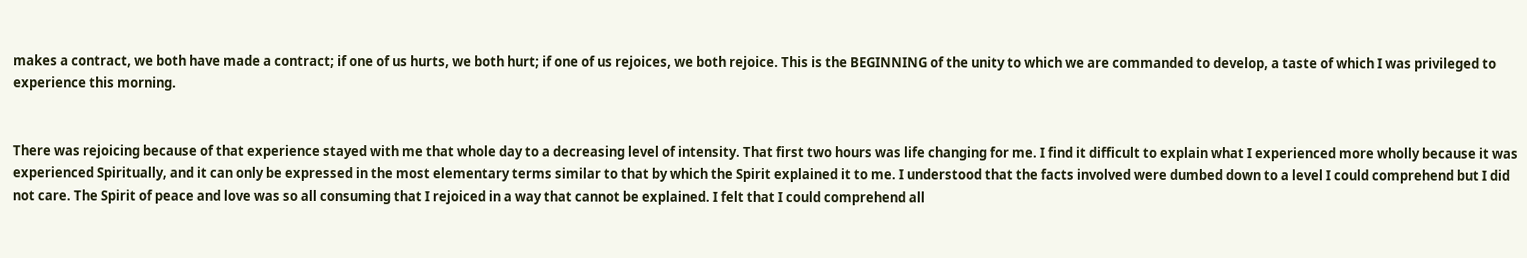makes a contract, we both have made a contract; if one of us hurts, we both hurt; if one of us rejoices, we both rejoice. This is the BEGINNING of the unity to which we are commanded to develop, a taste of which I was privileged to experience this morning.


There was rejoicing because of that experience stayed with me that whole day to a decreasing level of intensity. That first two hours was life changing for me. I find it difficult to explain what I experienced more wholly because it was experienced Spiritually, and it can only be expressed in the most elementary terms similar to that by which the Spirit explained it to me. I understood that the facts involved were dumbed down to a level I could comprehend but I did not care. The Spirit of peace and love was so all consuming that I rejoiced in a way that cannot be explained. I felt that I could comprehend all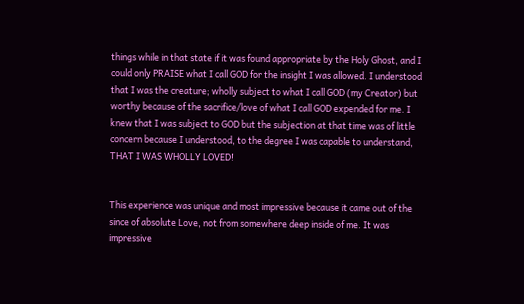things while in that state if it was found appropriate by the Holy Ghost, and I could only PRAISE what I call GOD for the insight I was allowed. I understood that I was the creature; wholly subject to what I call GOD (my Creator) but worthy because of the sacrifice/love of what I call GOD expended for me. I knew that I was subject to GOD but the subjection at that time was of little concern because I understood, to the degree I was capable to understand, THAT I WAS WHOLLY LOVED!


This experience was unique and most impressive because it came out of the since of absolute Love, not from somewhere deep inside of me. It was impressive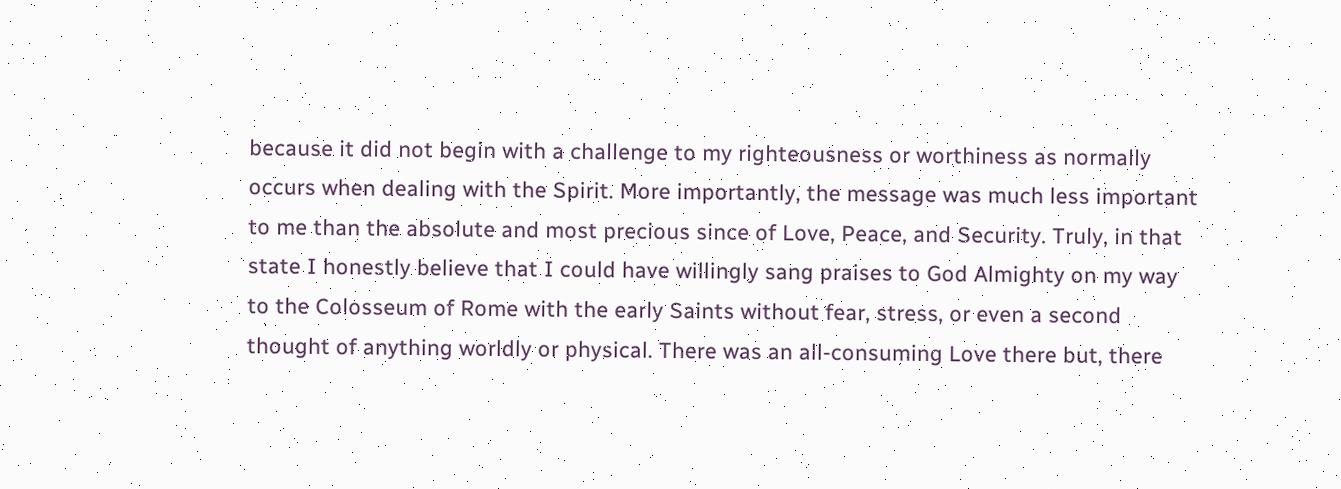because it did not begin with a challenge to my righteousness or worthiness as normally occurs when dealing with the Spirit. More importantly, the message was much less important to me than the absolute and most precious since of Love, Peace, and Security. Truly, in that state I honestly believe that I could have willingly sang praises to God Almighty on my way to the Colosseum of Rome with the early Saints without fear, stress, or even a second thought of anything worldly or physical. There was an all-consuming Love there but, there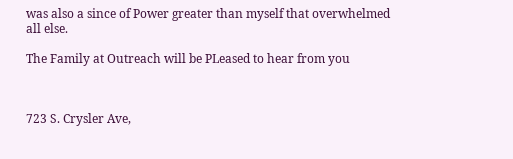was also a since of Power greater than myself that overwhelmed all else.

The Family at Outreach will be PLeased to hear from you



723 S. Crysler Ave,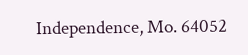Independence, Mo. 64052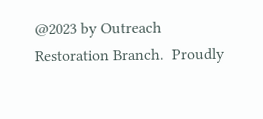@2023 by Outreach Restoration Branch.  Proudly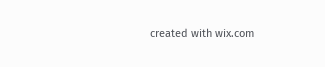created with wix.com